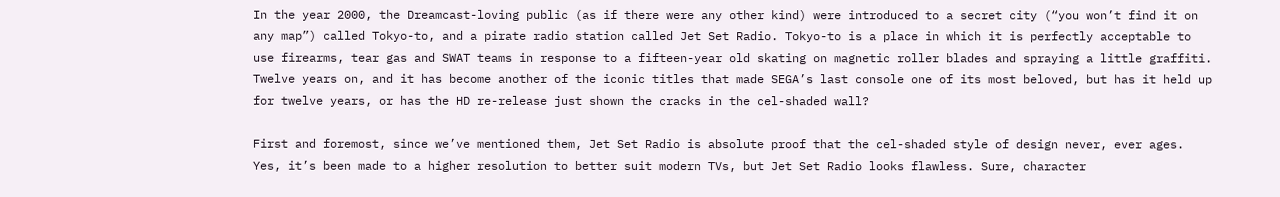In the year 2000, the Dreamcast-loving public (as if there were any other kind) were introduced to a secret city (“you won’t find it on any map”) called Tokyo-to, and a pirate radio station called Jet Set Radio. Tokyo-to is a place in which it is perfectly acceptable to use firearms, tear gas and SWAT teams in response to a fifteen-year old skating on magnetic roller blades and spraying a little graffiti. Twelve years on, and it has become another of the iconic titles that made SEGA’s last console one of its most beloved, but has it held up for twelve years, or has the HD re-release just shown the cracks in the cel-shaded wall?

First and foremost, since we’ve mentioned them, Jet Set Radio is absolute proof that the cel-shaded style of design never, ever ages. Yes, it’s been made to a higher resolution to better suit modern TVs, but Jet Set Radio looks flawless. Sure, character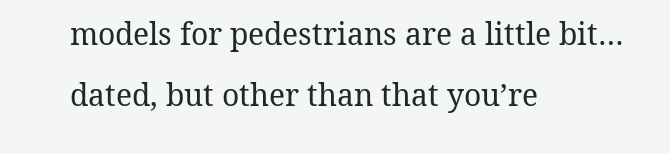models for pedestrians are a little bit… dated, but other than that you’re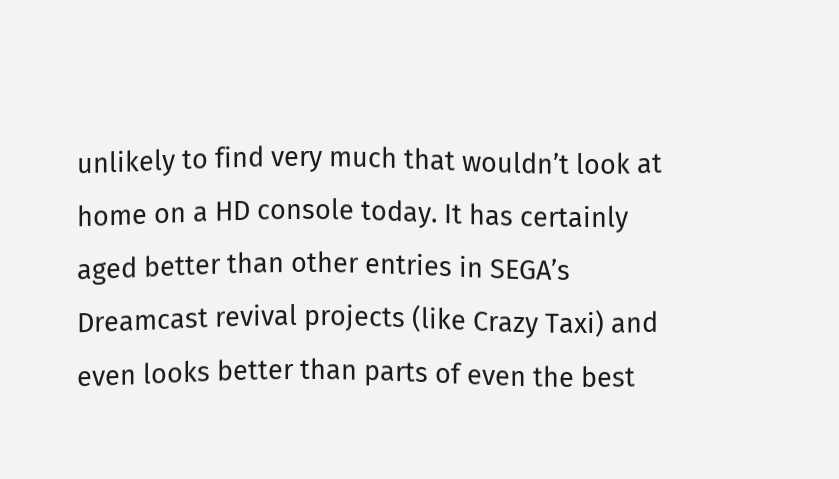unlikely to find very much that wouldn’t look at home on a HD console today. It has certainly aged better than other entries in SEGA’s Dreamcast revival projects (like Crazy Taxi) and even looks better than parts of even the best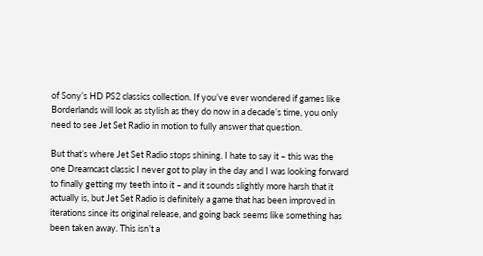of Sony’s HD PS2 classics collection. If you’ve ever wondered if games like Borderlands will look as stylish as they do now in a decade’s time, you only need to see Jet Set Radio in motion to fully answer that question.

But that’s where Jet Set Radio stops shining. I hate to say it – this was the one Dreamcast classic I never got to play in the day and I was looking forward to finally getting my teeth into it – and it sounds slightly more harsh that it actually is, but Jet Set Radio is definitely a game that has been improved in iterations since its original release, and going back seems like something has been taken away. This isn’t a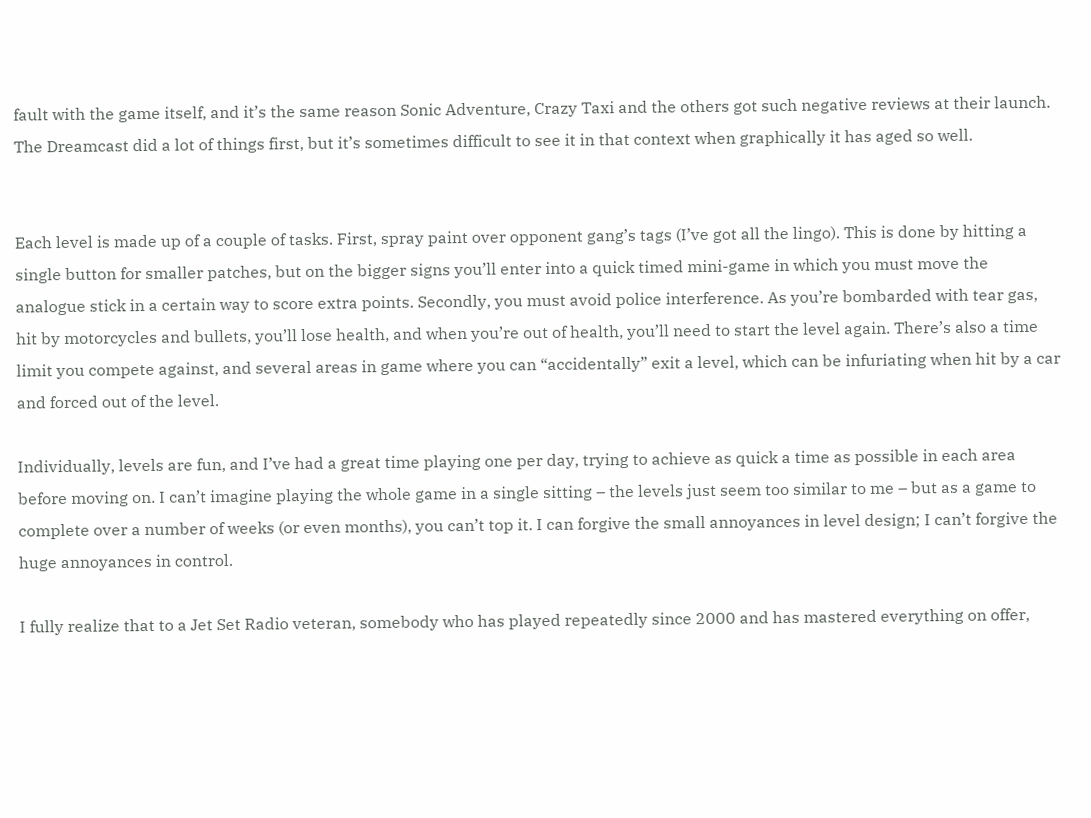fault with the game itself, and it’s the same reason Sonic Adventure, Crazy Taxi and the others got such negative reviews at their launch. The Dreamcast did a lot of things first, but it’s sometimes difficult to see it in that context when graphically it has aged so well.


Each level is made up of a couple of tasks. First, spray paint over opponent gang’s tags (I’ve got all the lingo). This is done by hitting a single button for smaller patches, but on the bigger signs you’ll enter into a quick timed mini-game in which you must move the analogue stick in a certain way to score extra points. Secondly, you must avoid police interference. As you’re bombarded with tear gas, hit by motorcycles and bullets, you’ll lose health, and when you’re out of health, you’ll need to start the level again. There’s also a time limit you compete against, and several areas in game where you can “accidentally” exit a level, which can be infuriating when hit by a car and forced out of the level.

Individually, levels are fun, and I’ve had a great time playing one per day, trying to achieve as quick a time as possible in each area before moving on. I can’t imagine playing the whole game in a single sitting – the levels just seem too similar to me – but as a game to complete over a number of weeks (or even months), you can’t top it. I can forgive the small annoyances in level design; I can’t forgive the huge annoyances in control.

I fully realize that to a Jet Set Radio veteran, somebody who has played repeatedly since 2000 and has mastered everything on offer,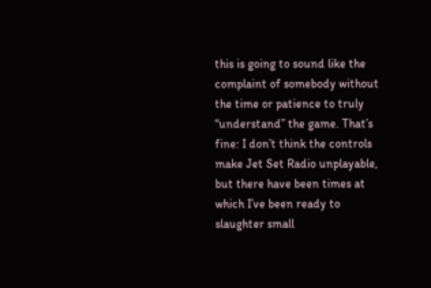this is going to sound like the complaint of somebody without the time or patience to truly “understand” the game. That’s fine: I don’t think the controls make Jet Set Radio unplayable, but there have been times at which I’ve been ready to slaughter small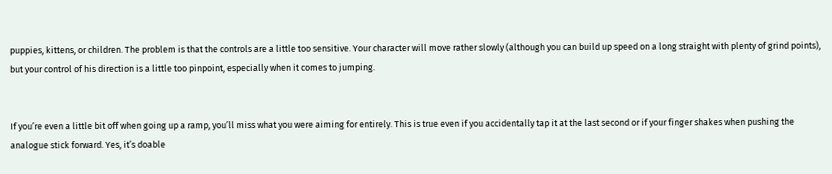puppies, kittens, or children. The problem is that the controls are a little too sensitive. Your character will move rather slowly (although you can build up speed on a long straight with plenty of grind points), but your control of his direction is a little too pinpoint, especially when it comes to jumping.


If you’re even a little bit off when going up a ramp, you’ll miss what you were aiming for entirely. This is true even if you accidentally tap it at the last second or if your finger shakes when pushing the analogue stick forward. Yes, it’s doable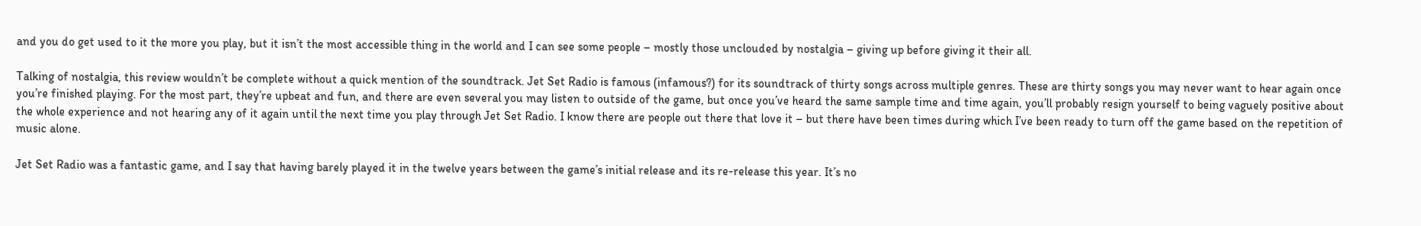and you do get used to it the more you play, but it isn’t the most accessible thing in the world and I can see some people – mostly those unclouded by nostalgia – giving up before giving it their all.

Talking of nostalgia, this review wouldn’t be complete without a quick mention of the soundtrack. Jet Set Radio is famous (infamous?) for its soundtrack of thirty songs across multiple genres. These are thirty songs you may never want to hear again once you’re finished playing. For the most part, they’re upbeat and fun, and there are even several you may listen to outside of the game, but once you’ve heard the same sample time and time again, you’ll probably resign yourself to being vaguely positive about the whole experience and not hearing any of it again until the next time you play through Jet Set Radio. I know there are people out there that love it – but there have been times during which I’ve been ready to turn off the game based on the repetition of music alone.

Jet Set Radio was a fantastic game, and I say that having barely played it in the twelve years between the game’s initial release and its re-release this year. It’s no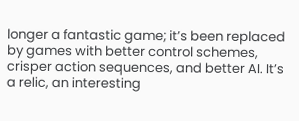longer a fantastic game; it’s been replaced by games with better control schemes, crisper action sequences, and better AI. It’s a relic, an interesting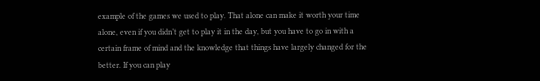example of the games we used to play. That alone can make it worth your time alone, even if you didn’t get to play it in the day, but you have to go in with a certain frame of mind and the knowledge that things have largely changed for the better. If you can play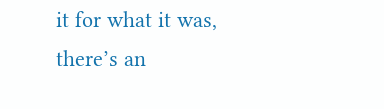it for what it was, there’s an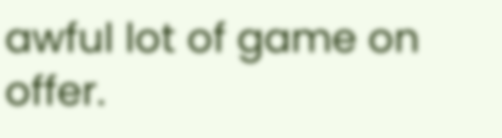awful lot of game on offer.